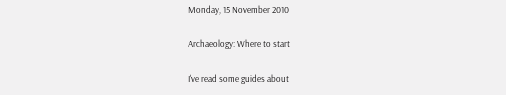Monday, 15 November 2010

Archaeology: Where to start

I've read some guides about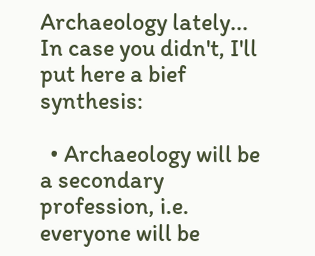Archaeology lately...
In case you didn't, I'll put here a bief synthesis:

  • Archaeology will be a secondary profession, i.e. everyone will be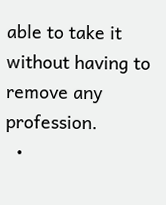able to take it without having to remove any profession.
  •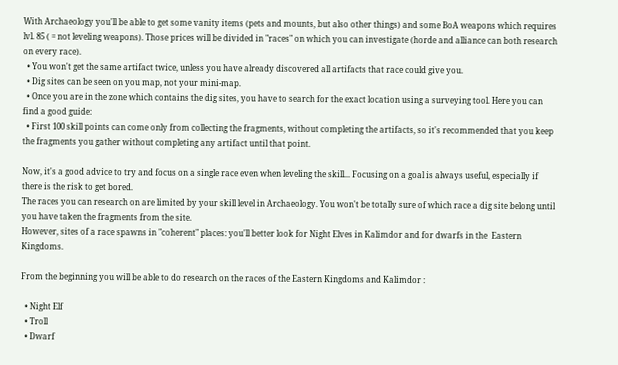With Archaeology you'll be able to get some vanity items (pets and mounts, but also other things) and some BoA weapons which requires lvl. 85 ( = not leveling weapons). Those prices will be divided in "races" on which you can investigate (horde and alliance can both research on every race).
  • You won't get the same artifact twice, unless you have already discovered all artifacts that race could give you.
  • Dig sites can be seen on you map, not your mini-map.
  • Once you are in the zone which contains the dig sites, you have to search for the exact location using a surveying tool. Here you can find a good guide:
  • First 100 skill points can come only from collecting the fragments, without completing the artifacts, so it's recommended that you keep the fragments you gather without completing any artifact until that point.

Now, it's a good advice to try and focus on a single race even when leveling the skill... Focusing on a goal is always useful, especially if there is the risk to get bored.
The races you can research on are limited by your skill level in Archaeology. You won't be totally sure of which race a dig site belong until you have taken the fragments from the site.
However, sites of a race spawns in "coherent" places: you'll better look for Night Elves in Kalimdor and for dwarfs in the  Eastern Kingdoms.

From the beginning you will be able to do research on the races of the Eastern Kingdoms and Kalimdor :

  • Night Elf
  • Troll
  • Dwarf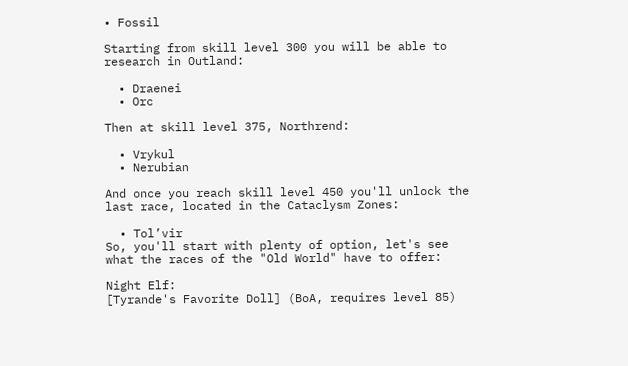• Fossil

Starting from skill level 300 you will be able to research in Outland:

  • Draenei
  • Orc

Then at skill level 375, Northrend:

  • Vrykul
  • Nerubian

And once you reach skill level 450 you'll unlock the last race, located in the Cataclysm Zones:

  • Tol’vir
So, you'll start with plenty of option, let's see what the races of the "Old World" have to offer:

Night Elf:
[Tyrande's Favorite Doll] (BoA, requires level 85)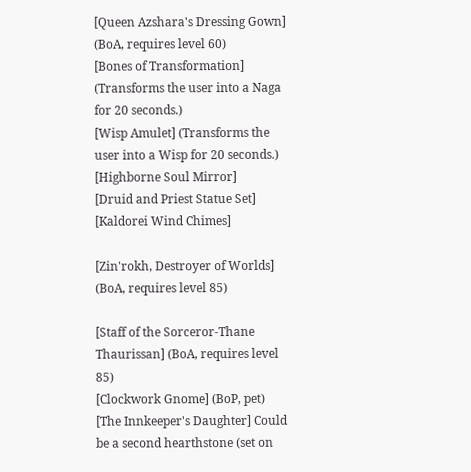[Queen Azshara's Dressing Gown] (BoA, requires level 60)
[Bones of Transformation] (Transforms the user into a Naga for 20 seconds.)
[Wisp Amulet] (Transforms the user into a Wisp for 20 seconds.)
[Highborne Soul Mirror]
[Druid and Priest Statue Set]
[Kaldorei Wind Chimes]

[Zin'rokh, Destroyer of Worlds] (BoA, requires level 85)

[Staff of the Sorceror-Thane Thaurissan] (BoA, requires level 85)
[Clockwork Gnome] (BoP, pet)
[The Innkeeper's Daughter] Could be a second hearthstone (set on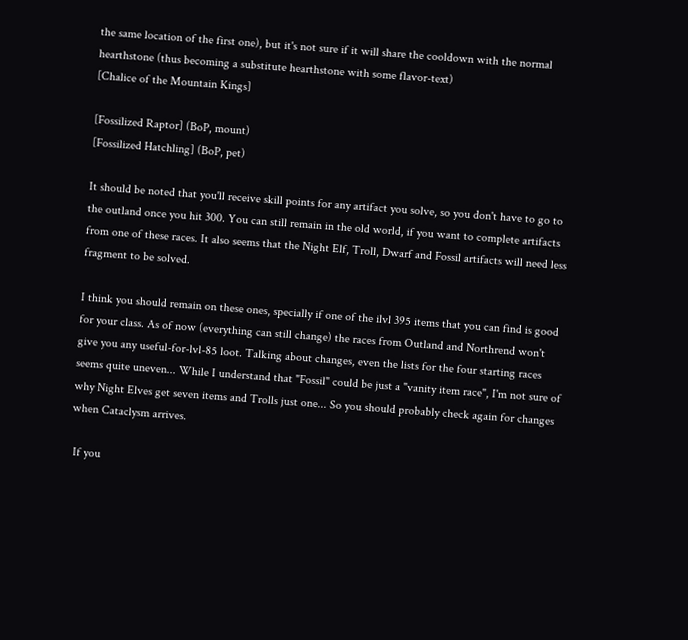the same location of the first one), but it's not sure if it will share the cooldown with the normal hearthstone (thus becoming a substitute hearthstone with some flavor-text)
[Chalice of the Mountain Kings]

[Fossilized Raptor] (BoP, mount)
[Fossilized Hatchling] (BoP, pet)

It should be noted that you'll receive skill points for any artifact you solve, so you don't have to go to the outland once you hit 300. You can still remain in the old world, if you want to complete artifacts from one of these races. It also seems that the Night Elf, Troll, Dwarf and Fossil artifacts will need less fragment to be solved.

I think you should remain on these ones, specially if one of the ilvl 395 items that you can find is good for your class. As of now (everything can still change) the races from Outland and Northrend won't give you any useful-for-lvl-85 loot. Talking about changes, even the lists for the four starting races seems quite uneven... While I understand that "Fossil" could be just a "vanity item race", I'm not sure of why Night Elves get seven items and Trolls just one... So you should probably check again for changes when Cataclysm arrives.

 If you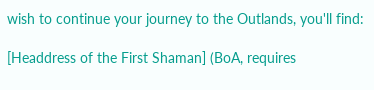wish to continue your journey to the Outlands, you'll find:

[Headdress of the First Shaman] (BoA, requires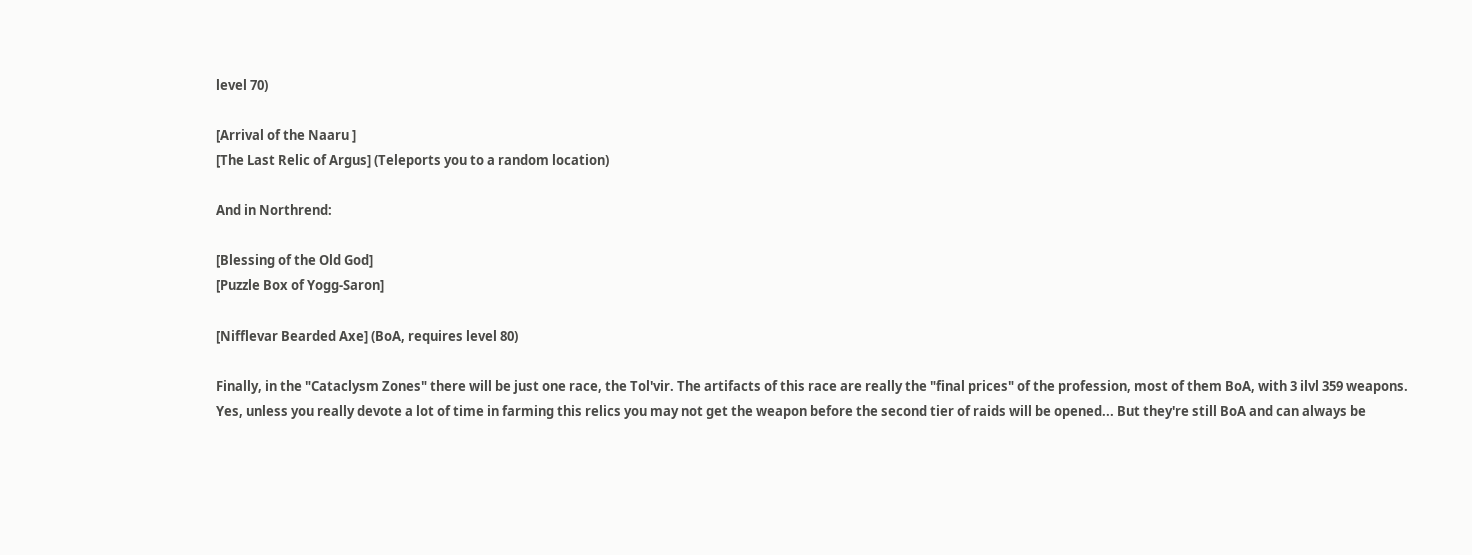level 70)

[Arrival of the Naaru ]
[The Last Relic of Argus] (Teleports you to a random location)

And in Northrend:

[Blessing of the Old God]
[Puzzle Box of Yogg-Saron]

[Nifflevar Bearded Axe] (BoA, requires level 80)

Finally, in the "Cataclysm Zones" there will be just one race, the Tol'vir. The artifacts of this race are really the "final prices" of the profession, most of them BoA, with 3 ilvl 359 weapons.
Yes, unless you really devote a lot of time in farming this relics you may not get the weapon before the second tier of raids will be opened... But they're still BoA and can always be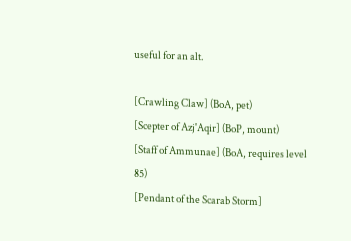useful for an alt.

[Crawling Claw] (BoA, pet)
[Scepter of Azj'Aqir] (BoP, mount)
[Staff of Ammunae] (BoA, requires level 85)
[Pendant of the Scarab Storm]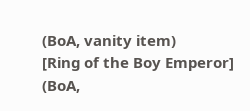(BoA, vanity item)
[Ring of the Boy Emperor] (BoA,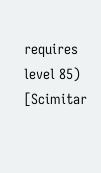requires level 85)
[Scimitar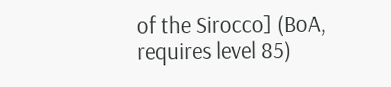of the Sirocco] (BoA, requires level 85)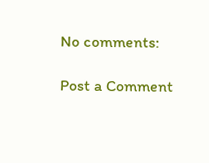No comments:

Post a Comment